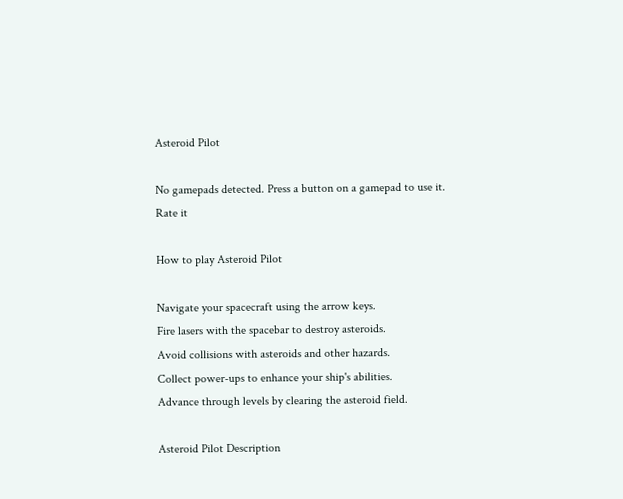Asteroid Pilot

No gamepads detected. Press a button on a gamepad to use it.
Rate it

How to play Asteroid Pilot

Navigate your spacecraft using the arrow keys.
Fire lasers with the spacebar to destroy asteroids.
Avoid collisions with asteroids and other hazards.
Collect power-ups to enhance your ship's abilities.
Advance through levels by clearing the asteroid field.

Asteroid Pilot Description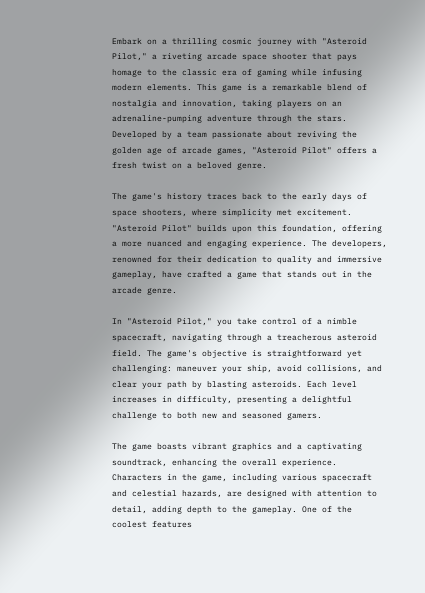Embark on a thrilling cosmic journey with "Asteroid Pilot," a riveting arcade space shooter that pays homage to the classic era of gaming while infusing modern elements. This game is a remarkable blend of nostalgia and innovation, taking players on an adrenaline-pumping adventure through the stars. Developed by a team passionate about reviving the golden age of arcade games, "Asteroid Pilot" offers a fresh twist on a beloved genre.

The game's history traces back to the early days of space shooters, where simplicity met excitement. "Asteroid Pilot" builds upon this foundation, offering a more nuanced and engaging experience. The developers, renowned for their dedication to quality and immersive gameplay, have crafted a game that stands out in the arcade genre.

In "Asteroid Pilot," you take control of a nimble spacecraft, navigating through a treacherous asteroid field. The game's objective is straightforward yet challenging: maneuver your ship, avoid collisions, and clear your path by blasting asteroids. Each level increases in difficulty, presenting a delightful challenge to both new and seasoned gamers.

The game boasts vibrant graphics and a captivating soundtrack, enhancing the overall experience. Characters in the game, including various spacecraft and celestial hazards, are designed with attention to detail, adding depth to the gameplay. One of the coolest features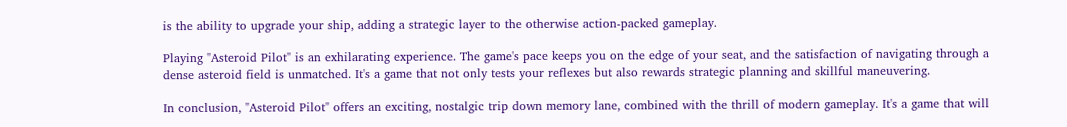is the ability to upgrade your ship, adding a strategic layer to the otherwise action-packed gameplay.

Playing "Asteroid Pilot" is an exhilarating experience. The game's pace keeps you on the edge of your seat, and the satisfaction of navigating through a dense asteroid field is unmatched. It's a game that not only tests your reflexes but also rewards strategic planning and skillful maneuvering.

In conclusion, "Asteroid Pilot" offers an exciting, nostalgic trip down memory lane, combined with the thrill of modern gameplay. It's a game that will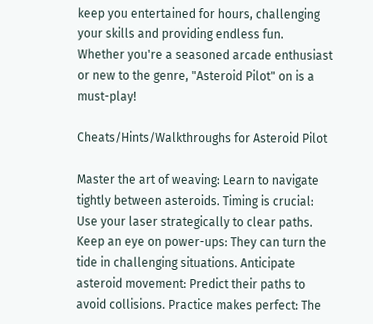keep you entertained for hours, challenging your skills and providing endless fun. Whether you're a seasoned arcade enthusiast or new to the genre, "Asteroid Pilot" on is a must-play!

Cheats/Hints/Walkthroughs for Asteroid Pilot

Master the art of weaving: Learn to navigate tightly between asteroids. Timing is crucial: Use your laser strategically to clear paths. Keep an eye on power-ups: They can turn the tide in challenging situations. Anticipate asteroid movement: Predict their paths to avoid collisions. Practice makes perfect: The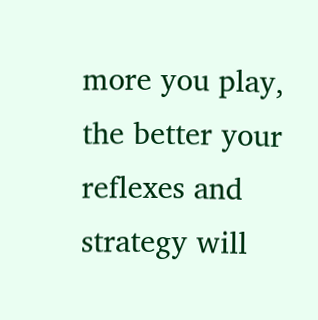more you play, the better your reflexes and strategy will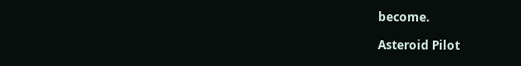become.

Asteroid Pilot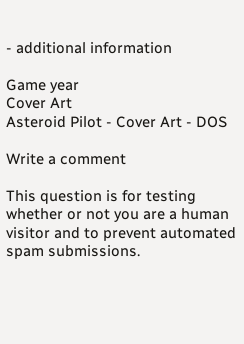- additional information

Game year
Cover Art
Asteroid Pilot - Cover Art - DOS

Write a comment

This question is for testing whether or not you are a human visitor and to prevent automated spam submissions.